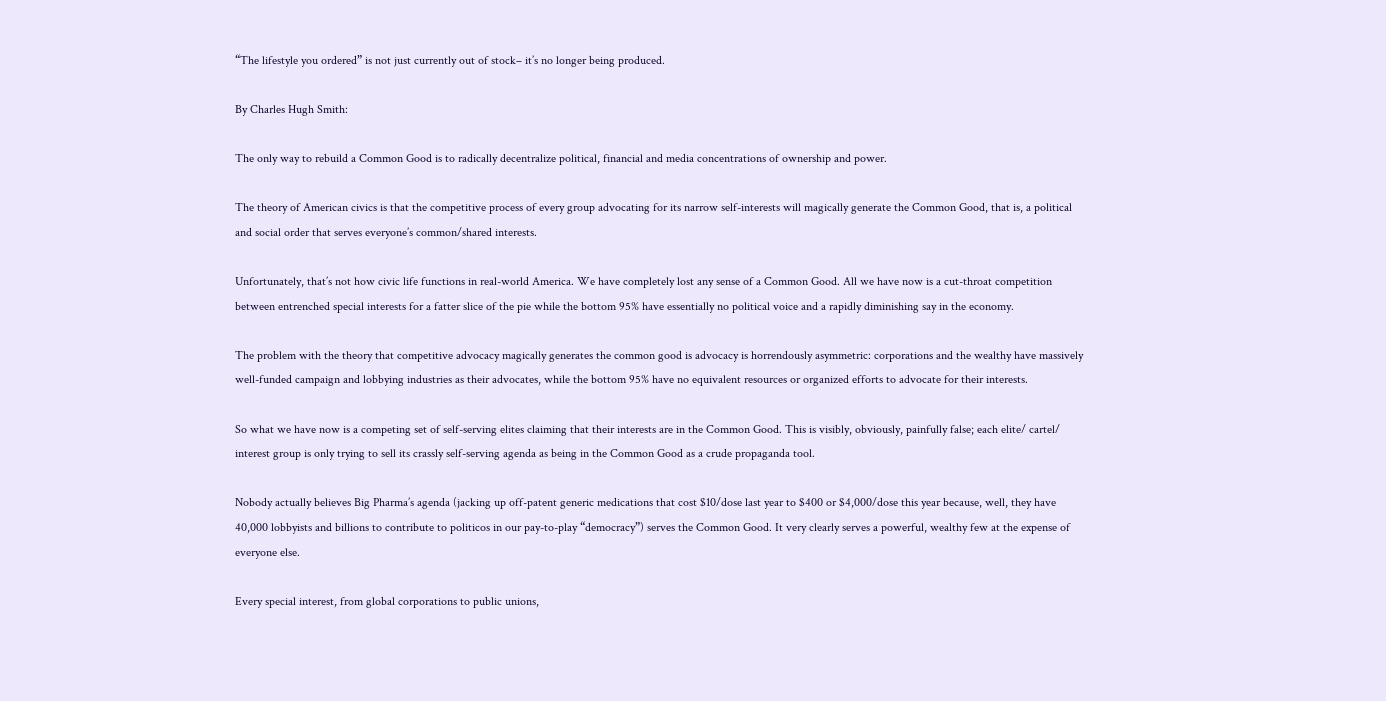“The lifestyle you ordered” is not just currently out of stock– it’s no longer being produced.

By Charles Hugh Smith:

The only way to rebuild a Common Good is to radically decentralize political, financial and media concentrations of ownership and power.

The theory of American civics is that the competitive process of every group advocating for its narrow self-interests will magically generate the Common Good, that is, a political and social order that serves everyone’s common/shared interests.

Unfortunately, that’s not how civic life functions in real-world America. We have completely lost any sense of a Common Good. All we have now is a cut-throat competition between entrenched special interests for a fatter slice of the pie while the bottom 95% have essentially no political voice and a rapidly diminishing say in the economy.

The problem with the theory that competitive advocacy magically generates the common good is advocacy is horrendously asymmetric: corporations and the wealthy have massively well-funded campaign and lobbying industries as their advocates, while the bottom 95% have no equivalent resources or organized efforts to advocate for their interests.

So what we have now is a competing set of self-serving elites claiming that their interests are in the Common Good. This is visibly, obviously, painfully false; each elite/ cartel/ interest group is only trying to sell its crassly self-serving agenda as being in the Common Good as a crude propaganda tool.

Nobody actually believes Big Pharma’s agenda (jacking up off-patent generic medications that cost $10/dose last year to $400 or $4,000/dose this year because, well, they have 40,000 lobbyists and billions to contribute to politicos in our pay-to-play “democracy”) serves the Common Good. It very clearly serves a powerful, wealthy few at the expense of everyone else.

Every special interest, from global corporations to public unions,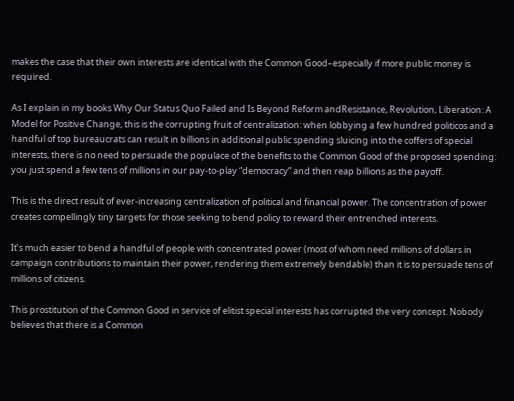makes the case that their own interests are identical with the Common Good–especially if more public money is required.

As I explain in my books Why Our Status Quo Failed and Is Beyond Reform andResistance, Revolution, Liberation: A Model for Positive Change, this is the corrupting fruit of centralization: when lobbying a few hundred politicos and a handful of top bureaucrats can result in billions in additional public spending sluicing into the coffers of special interests, there is no need to persuade the populace of the benefits to the Common Good of the proposed spending: you just spend a few tens of millions in our pay-to-play “democracy” and then reap billions as the payoff.

This is the direct result of ever-increasing centralization of political and financial power. The concentration of power creates compellingly tiny targets for those seeking to bend policy to reward their entrenched interests.

It’s much easier to bend a handful of people with concentrated power (most of whom need millions of dollars in campaign contributions to maintain their power, rendering them extremely bendable) than it is to persuade tens of millions of citizens.

This prostitution of the Common Good in service of elitist special interests has corrupted the very concept. Nobody believes that there is a Common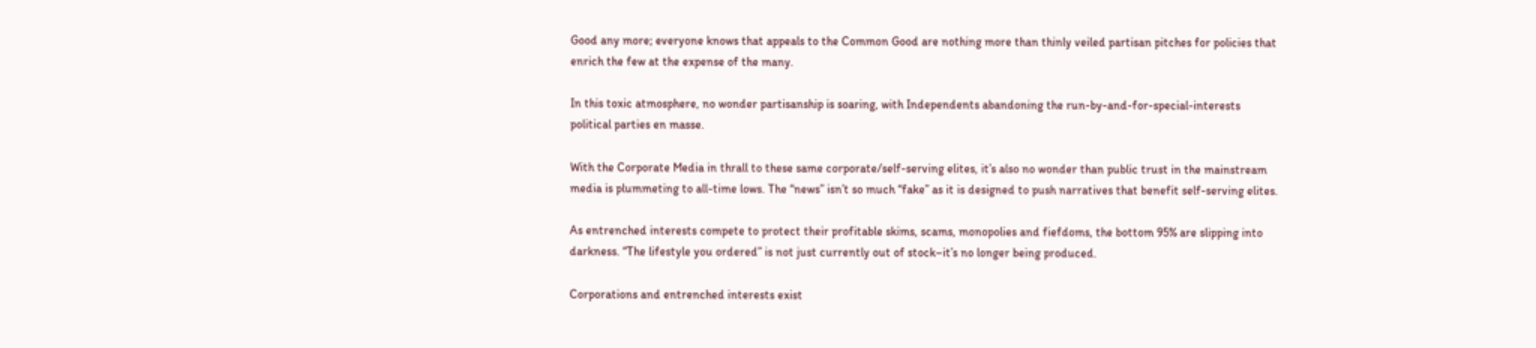Good any more; everyone knows that appeals to the Common Good are nothing more than thinly veiled partisan pitches for policies that enrich the few at the expense of the many.

In this toxic atmosphere, no wonder partisanship is soaring, with Independents abandoning the run-by-and-for-special-interests political parties en masse.

With the Corporate Media in thrall to these same corporate/self-serving elites, it’s also no wonder than public trust in the mainstream media is plummeting to all-time lows. The “news” isn’t so much “fake” as it is designed to push narratives that benefit self-serving elites.

As entrenched interests compete to protect their profitable skims, scams, monopolies and fiefdoms, the bottom 95% are slipping into darkness. “The lifestyle you ordered” is not just currently out of stock–it’s no longer being produced.

Corporations and entrenched interests exist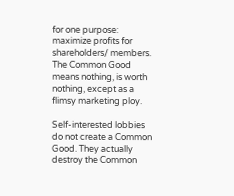for one purpose: maximize profits for shareholders/ members. The Common Good means nothing, is worth nothing, except as a flimsy marketing ploy.

Self-interested lobbies do not create a Common Good. They actually destroy the Common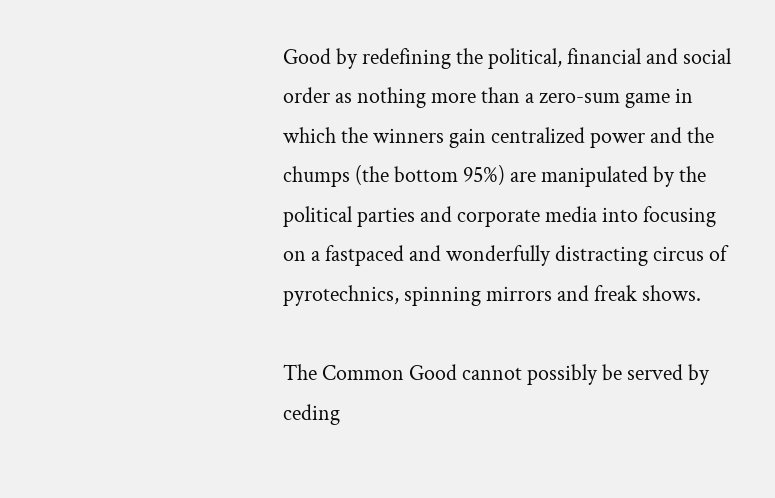Good by redefining the political, financial and social order as nothing more than a zero-sum game in which the winners gain centralized power and the chumps (the bottom 95%) are manipulated by the political parties and corporate media into focusing on a fastpaced and wonderfully distracting circus of pyrotechnics, spinning mirrors and freak shows.

The Common Good cannot possibly be served by ceding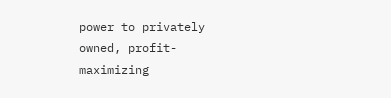power to privately owned, profit-maximizing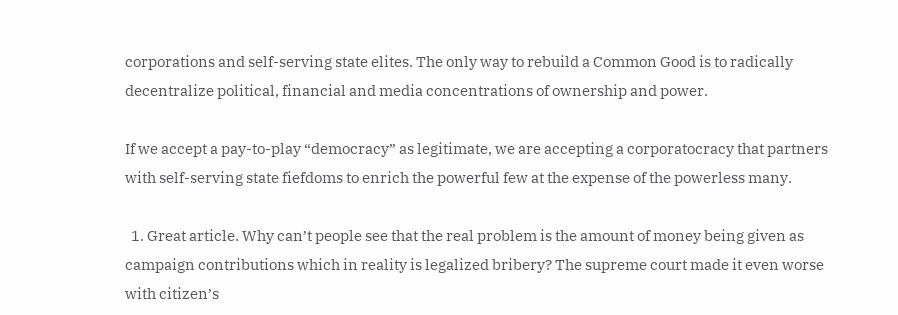corporations and self-serving state elites. The only way to rebuild a Common Good is to radically decentralize political, financial and media concentrations of ownership and power.

If we accept a pay-to-play “democracy” as legitimate, we are accepting a corporatocracy that partners with self-serving state fiefdoms to enrich the powerful few at the expense of the powerless many.

  1. Great article. Why can’t people see that the real problem is the amount of money being given as campaign contributions which in reality is legalized bribery? The supreme court made it even worse with citizen’s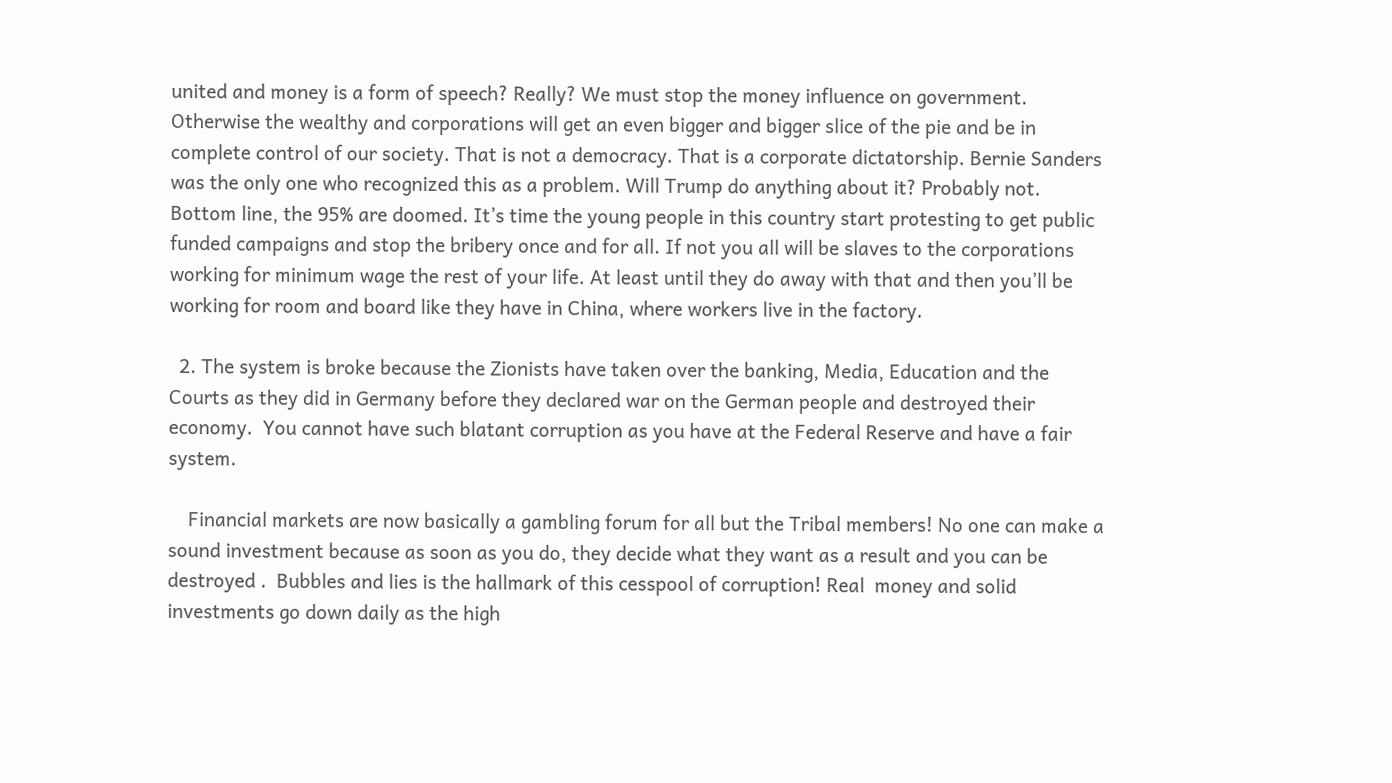united and money is a form of speech? Really? We must stop the money influence on government. Otherwise the wealthy and corporations will get an even bigger and bigger slice of the pie and be in complete control of our society. That is not a democracy. That is a corporate dictatorship. Bernie Sanders was the only one who recognized this as a problem. Will Trump do anything about it? Probably not. Bottom line, the 95% are doomed. It’s time the young people in this country start protesting to get public funded campaigns and stop the bribery once and for all. If not you all will be slaves to the corporations working for minimum wage the rest of your life. At least until they do away with that and then you’ll be working for room and board like they have in China, where workers live in the factory.

  2. The system is broke because the Zionists have taken over the banking, Media, Education and the Courts as they did in Germany before they declared war on the German people and destroyed their economy.  You cannot have such blatant corruption as you have at the Federal Reserve and have a fair system.

    Financial markets are now basically a gambling forum for all but the Tribal members! No one can make a sound investment because as soon as you do, they decide what they want as a result and you can be destroyed .  Bubbles and lies is the hallmark of this cesspool of corruption! Real  money and solid investments go down daily as the high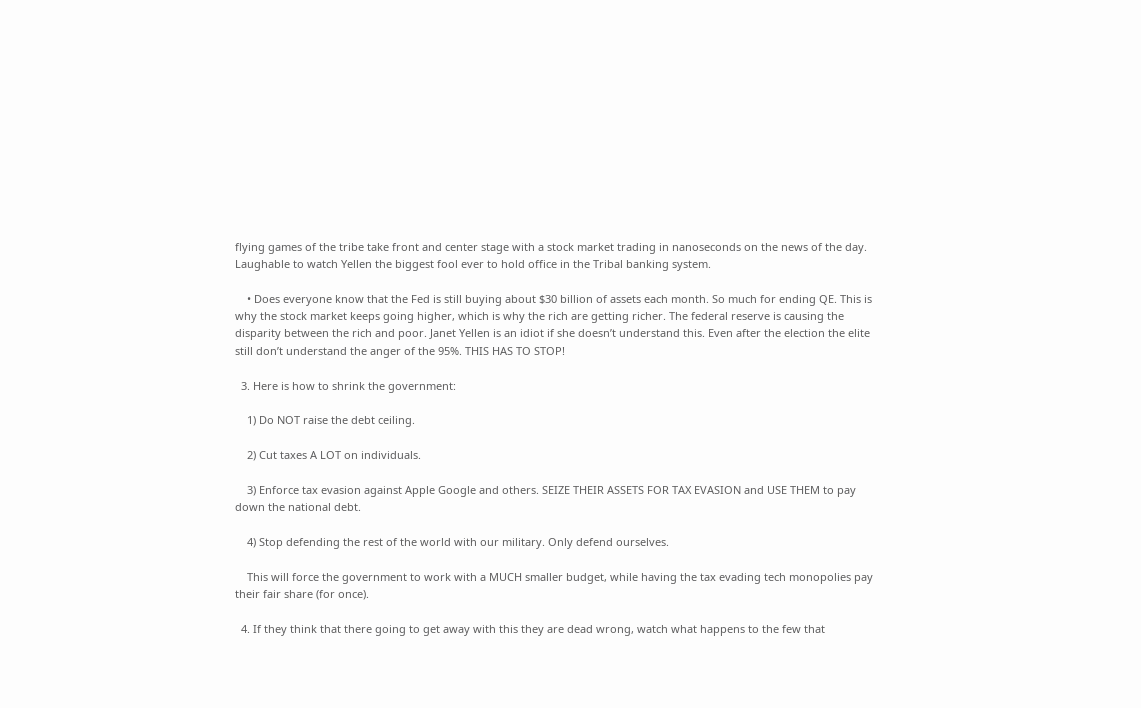flying games of the tribe take front and center stage with a stock market trading in nanoseconds on the news of the day.  Laughable to watch Yellen the biggest fool ever to hold office in the Tribal banking system.

    • Does everyone know that the Fed is still buying about $30 billion of assets each month. So much for ending QE. This is why the stock market keeps going higher, which is why the rich are getting richer. The federal reserve is causing the disparity between the rich and poor. Janet Yellen is an idiot if she doesn’t understand this. Even after the election the elite still don’t understand the anger of the 95%. THIS HAS TO STOP!

  3. Here is how to shrink the government:

    1) Do NOT raise the debt ceiling.

    2) Cut taxes A LOT on individuals.

    3) Enforce tax evasion against Apple Google and others. SEIZE THEIR ASSETS FOR TAX EVASION and USE THEM to pay down the national debt.

    4) Stop defending the rest of the world with our military. Only defend ourselves.

    This will force the government to work with a MUCH smaller budget, while having the tax evading tech monopolies pay their fair share (for once).

  4. If they think that there going to get away with this they are dead wrong, watch what happens to the few that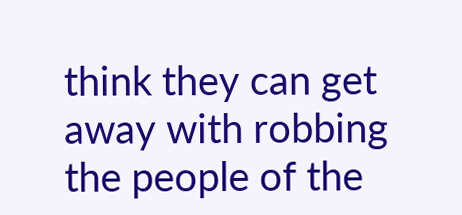think they can get away with robbing the people of the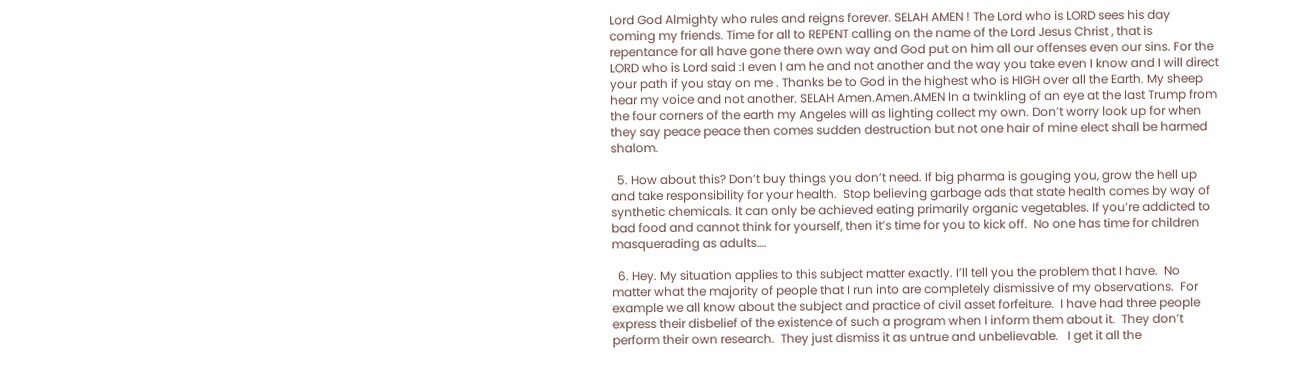Lord God Almighty who rules and reigns forever. SELAH AMEN ! The Lord who is LORD sees his day coming my friends. Time for all to REPENT calling on the name of the Lord Jesus Christ , that is repentance for all have gone there own way and God put on him all our offenses even our sins. For the LORD who is Lord said :I even I am he and not another and the way you take even I know and I will direct your path if you stay on me . Thanks be to God in the highest who is HIGH over all the Earth. My sheep hear my voice and not another. SELAH Amen.Amen.AMEN In a twinkling of an eye at the last Trump from the four corners of the earth my Angeles will as lighting collect my own. Don’t worry look up for when they say peace peace then comes sudden destruction but not one hair of mine elect shall be harmed shalom.

  5. How about this? Don’t buy things you don’t need. If big pharma is gouging you, grow the hell up and take responsibility for your health.  Stop believing garbage ads that state health comes by way of synthetic chemicals. It can only be achieved eating primarily organic vegetables. If you’re addicted to bad food and cannot think for yourself, then it’s time for you to kick off.  No one has time for children masquerading as adults….

  6. Hey. My situation applies to this subject matter exactly. I’ll tell you the problem that I have.  No matter what the majority of people that I run into are completely dismissive of my observations.  For example we all know about the subject and practice of civil asset forfeiture.  I have had three people express their disbelief of the existence of such a program when I inform them about it.  They don’t perform their own research.  They just dismiss it as untrue and unbelievable.   I get it all the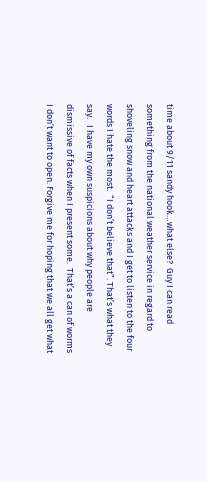time about 9/11 sandy hook…what else?  Guy I can read something from the national weather service in regard to shoveling snow and heart attacks and I get to listen to the four words I hate the most.  “I don’t believe that”. That’s what they say.   I have my own suspicions about why people are dismissive of facts when I present some.  That’s a can of worms I don’t want to open. Forgive me for hoping that we all get what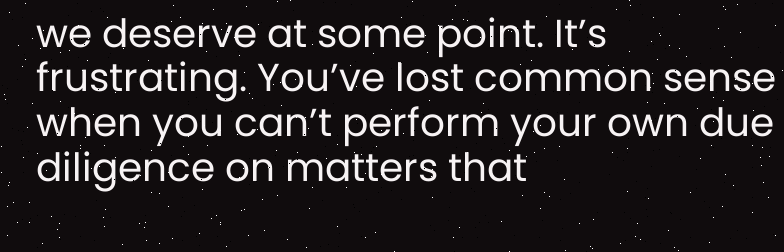we deserve at some point. It’s frustrating. You’ve lost common sense when you can’t perform your own due diligence on matters that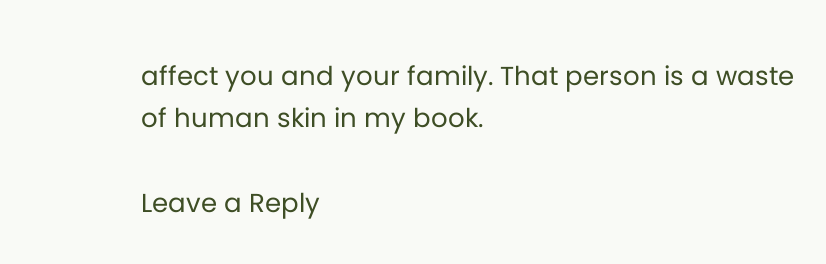affect you and your family. That person is a waste of human skin in my book.

Leave a Reply